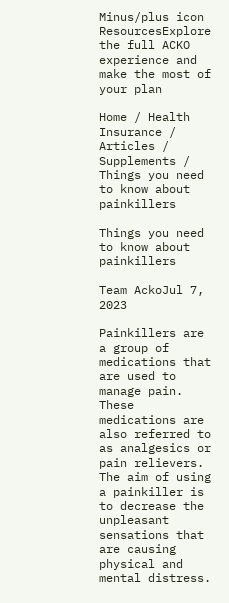Minus/plus icon
ResourcesExplore the full ACKO experience and make the most of your plan

Home / Health Insurance / Articles / Supplements / Things you need to know about painkillers

Things you need to know about painkillers

Team AckoJul 7, 2023

Painkillers are a group of medications that are used to manage pain. These medications are also referred to as analgesics or pain relievers. The aim of using a painkiller is to decrease the unpleasant sensations that are causing physical and mental distress.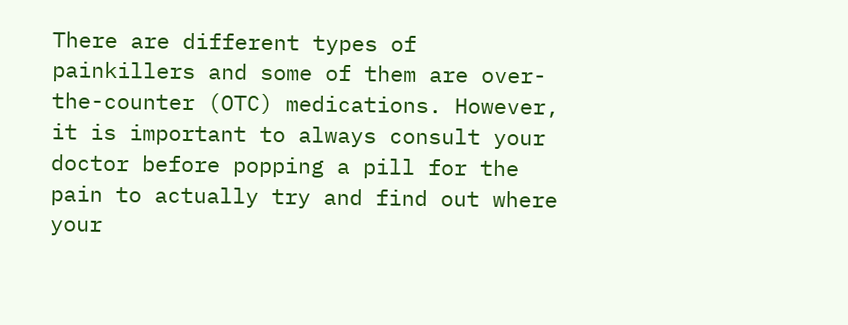There are different types of painkillers and some of them are over-the-counter (OTC) medications. However, it is important to always consult your doctor before popping a pill for the pain to actually try and find out where your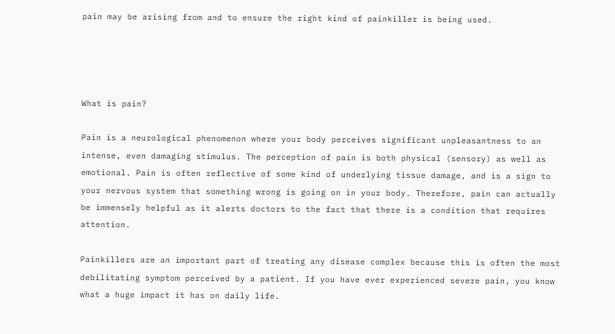pain may be arising from and to ensure the right kind of painkiller is being used.




What is pain?

Pain is a neurological phenomenon where your body perceives significant unpleasantness to an intense, even damaging stimulus. The perception of pain is both physical (sensory) as well as emotional. Pain is often reflective of some kind of underlying tissue damage, and is a sign to your nervous system that something wrong is going on in your body. Therefore, pain can actually be immensely helpful as it alerts doctors to the fact that there is a condition that requires attention.

Painkillers are an important part of treating any disease complex because this is often the most debilitating symptom perceived by a patient. If you have ever experienced severe pain, you know what a huge impact it has on daily life.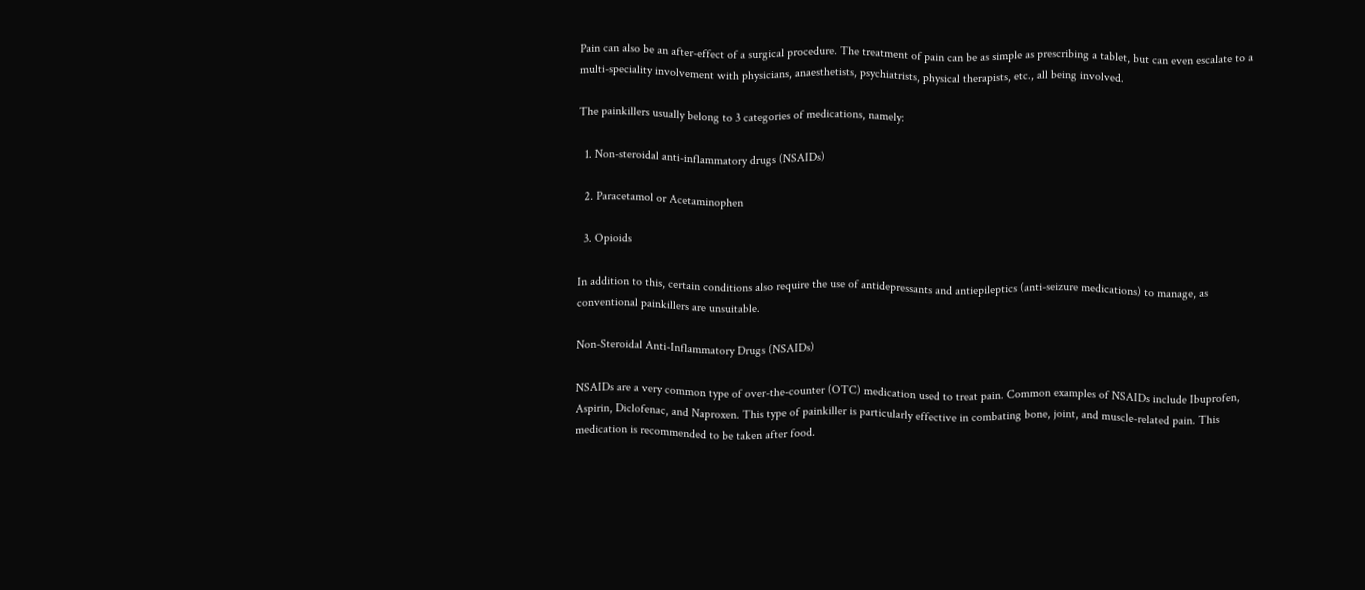Pain can also be an after-effect of a surgical procedure. The treatment of pain can be as simple as prescribing a tablet, but can even escalate to a multi-speciality involvement with physicians, anaesthetists, psychiatrists, physical therapists, etc., all being involved.

The painkillers usually belong to 3 categories of medications, namely:

  1. Non-steroidal anti-inflammatory drugs (NSAIDs)

  2. Paracetamol or Acetaminophen

  3. Opioids

In addition to this, certain conditions also require the use of antidepressants and antiepileptics (anti-seizure medications) to manage, as conventional painkillers are unsuitable.

Non-Steroidal Anti-Inflammatory Drugs (NSAIDs)

NSAIDs are a very common type of over-the-counter (OTC) medication used to treat pain. Common examples of NSAIDs include Ibuprofen, Aspirin, Diclofenac, and Naproxen. This type of painkiller is particularly effective in combating bone, joint, and muscle-related pain. This medication is recommended to be taken after food.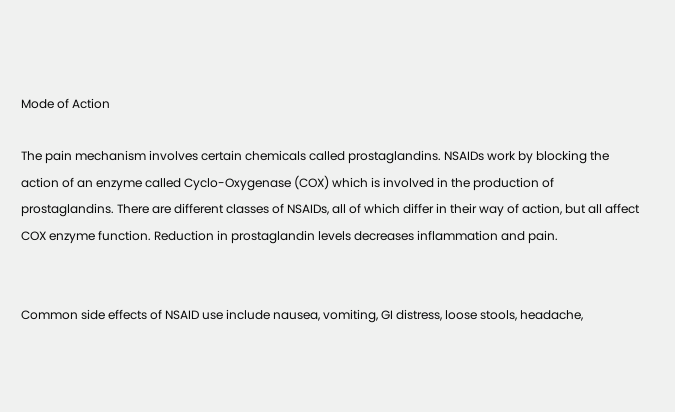Mode of Action

The pain mechanism involves certain chemicals called prostaglandins. NSAIDs work by blocking the action of an enzyme called Cyclo-Oxygenase (COX) which is involved in the production of prostaglandins. There are different classes of NSAIDs, all of which differ in their way of action, but all affect COX enzyme function. Reduction in prostaglandin levels decreases inflammation and pain.


Common side effects of NSAID use include nausea, vomiting, GI distress, loose stools, headache,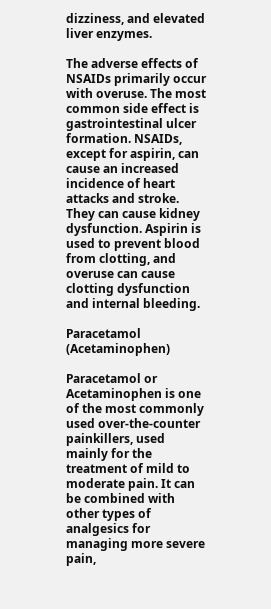dizziness, and elevated liver enzymes.

The adverse effects of NSAIDs primarily occur with overuse. The most common side effect is gastrointestinal ulcer formation. NSAIDs, except for aspirin, can cause an increased incidence of heart attacks and stroke. They can cause kidney dysfunction. Aspirin is used to prevent blood from clotting, and overuse can cause clotting dysfunction and internal bleeding.

Paracetamol (Acetaminophen)

Paracetamol or Acetaminophen is one of the most commonly used over-the-counter painkillers, used mainly for the treatment of mild to moderate pain. It can be combined with other types of analgesics for managing more severe pain,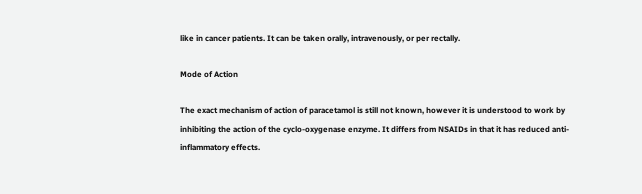like in cancer patients. It can be taken orally, intravenously, or per rectally.

Mode of Action

The exact mechanism of action of paracetamol is still not known, however it is understood to work by inhibiting the action of the cyclo-oxygenase enzyme. It differs from NSAIDs in that it has reduced anti-inflammatory effects.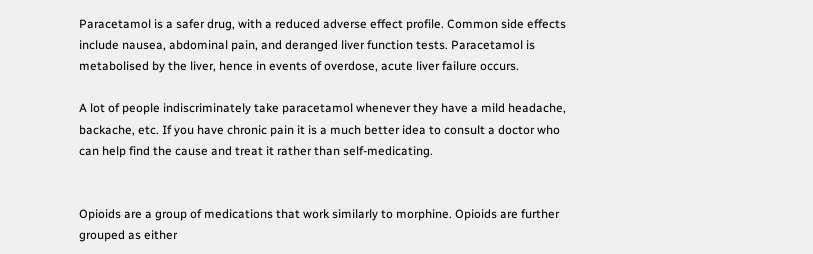Paracetamol is a safer drug, with a reduced adverse effect profile. Common side effects include nausea, abdominal pain, and deranged liver function tests. Paracetamol is metabolised by the liver, hence in events of overdose, acute liver failure occurs.

A lot of people indiscriminately take paracetamol whenever they have a mild headache, backache, etc. If you have chronic pain it is a much better idea to consult a doctor who can help find the cause and treat it rather than self-medicating.


Opioids are a group of medications that work similarly to morphine. Opioids are further grouped as either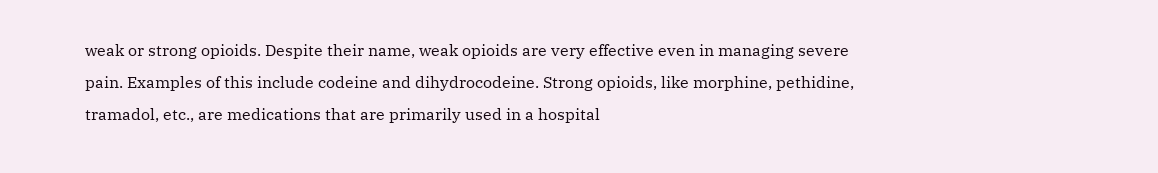weak or strong opioids. Despite their name, weak opioids are very effective even in managing severe pain. Examples of this include codeine and dihydrocodeine. Strong opioids, like morphine, pethidine, tramadol, etc., are medications that are primarily used in a hospital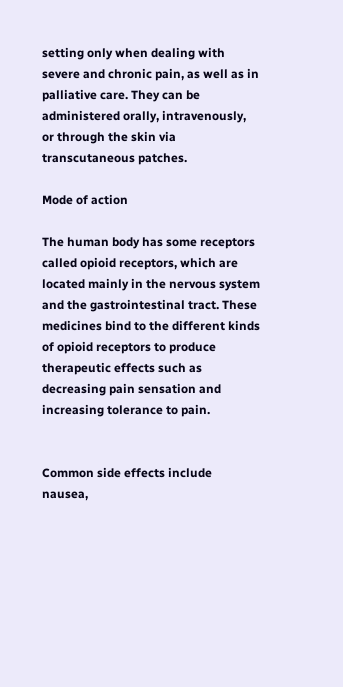setting only when dealing with severe and chronic pain, as well as in palliative care. They can be administered orally, intravenously, or through the skin via transcutaneous patches.

Mode of action

The human body has some receptors called opioid receptors, which are located mainly in the nervous system and the gastrointestinal tract. These medicines bind to the different kinds of opioid receptors to produce therapeutic effects such as decreasing pain sensation and increasing tolerance to pain.


Common side effects include nausea,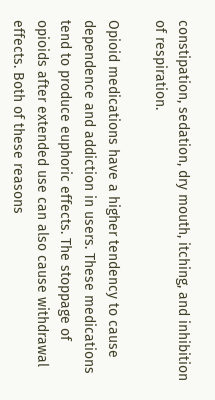constipation, sedation, dry mouth, itching, and inhibition of respiration.

Opioid medications have a higher tendency to cause dependence and addiction in users. These medications tend to produce euphoric effects. The stoppage of opioids after extended use can also cause withdrawal effects. Both of these reasons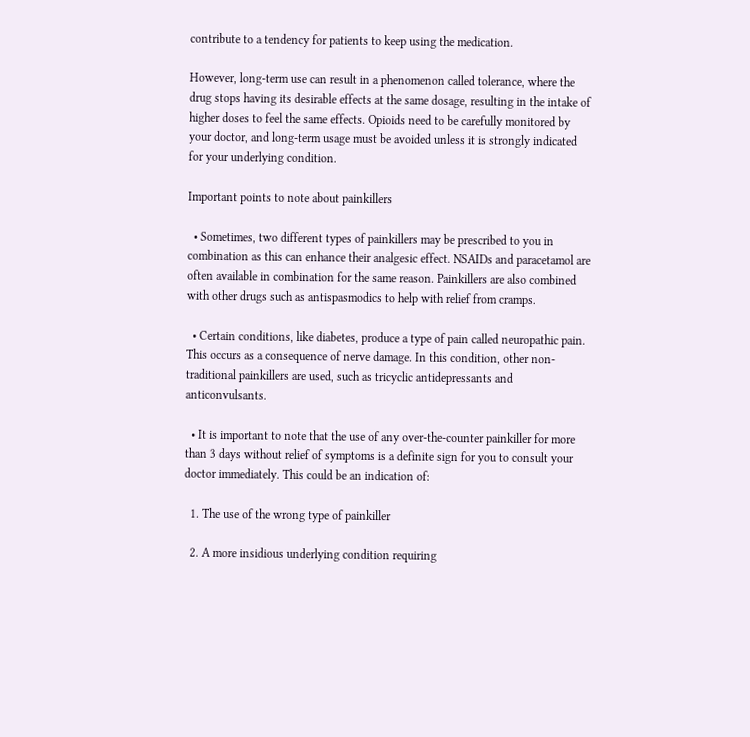contribute to a tendency for patients to keep using the medication.

However, long-term use can result in a phenomenon called tolerance, where the drug stops having its desirable effects at the same dosage, resulting in the intake of higher doses to feel the same effects. Opioids need to be carefully monitored by your doctor, and long-term usage must be avoided unless it is strongly indicated for your underlying condition.

Important points to note about painkillers

  • Sometimes, two different types of painkillers may be prescribed to you in combination as this can enhance their analgesic effect. NSAIDs and paracetamol are often available in combination for the same reason. Painkillers are also combined with other drugs such as antispasmodics to help with relief from cramps.

  • Certain conditions, like diabetes, produce a type of pain called neuropathic pain. This occurs as a consequence of nerve damage. In this condition, other non-traditional painkillers are used, such as tricyclic antidepressants and anticonvulsants.

  • It is important to note that the use of any over-the-counter painkiller for more than 3 days without relief of symptoms is a definite sign for you to consult your doctor immediately. This could be an indication of:

  1. The use of the wrong type of painkiller

  2. A more insidious underlying condition requiring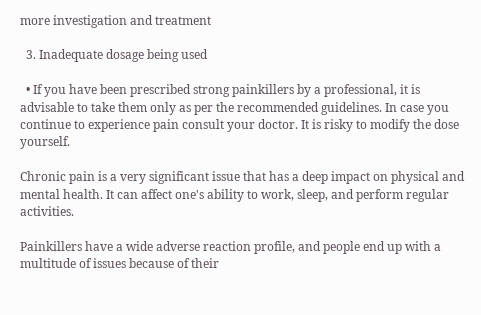more investigation and treatment

  3. Inadequate dosage being used

  • If you have been prescribed strong painkillers by a professional, it is advisable to take them only as per the recommended guidelines. In case you continue to experience pain consult your doctor. It is risky to modify the dose yourself.

Chronic pain is a very significant issue that has a deep impact on physical and mental health. It can affect one's ability to work, sleep, and perform regular activities.

Painkillers have a wide adverse reaction profile, and people end up with a multitude of issues because of their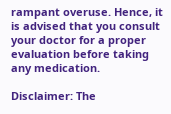rampant overuse. Hence, it is advised that you consult your doctor for a proper evaluation before taking any medication.

Disclaimer: The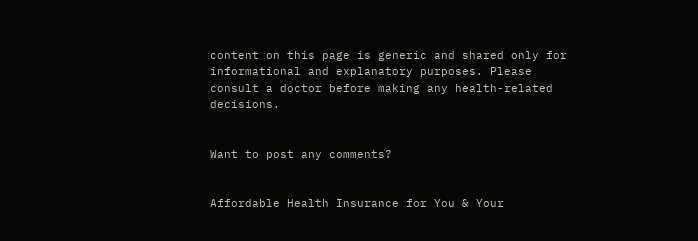content on this page is generic and shared only for informational and explanatory purposes. Please consult a doctor before making any health-related decisions.


Want to post any comments?


Affordable Health Insurance for You & Your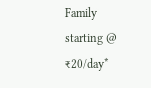Family starting @ ₹20/day*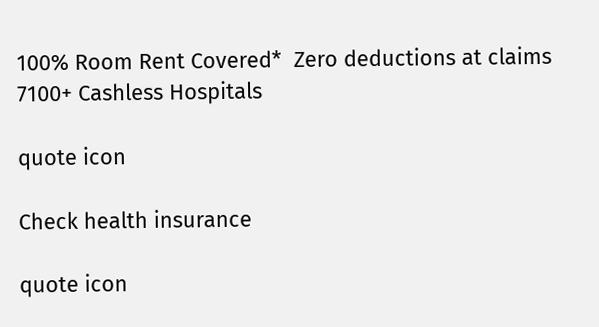100% Room Rent Covered*  Zero deductions at claims  7100+ Cashless Hospitals

quote icon

Check health insurance

quote icon